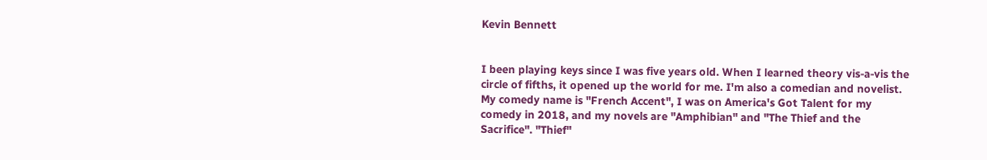Kevin Bennett


I been playing keys since I was five years old. When I learned theory vis-a-vis the circle of fifths, it opened up the world for me. I'm also a comedian and novelist. My comedy name is "French Accent", I was on America's Got Talent for my comedy in 2018, and my novels are "Amphibian" and "The Thief and the Sacrifice". "Thief"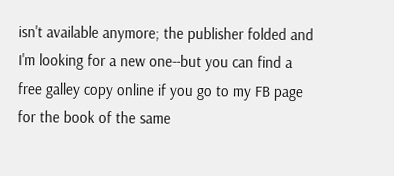isn't available anymore; the publisher folded and I'm looking for a new one--but you can find a free galley copy online if you go to my FB page for the book of the same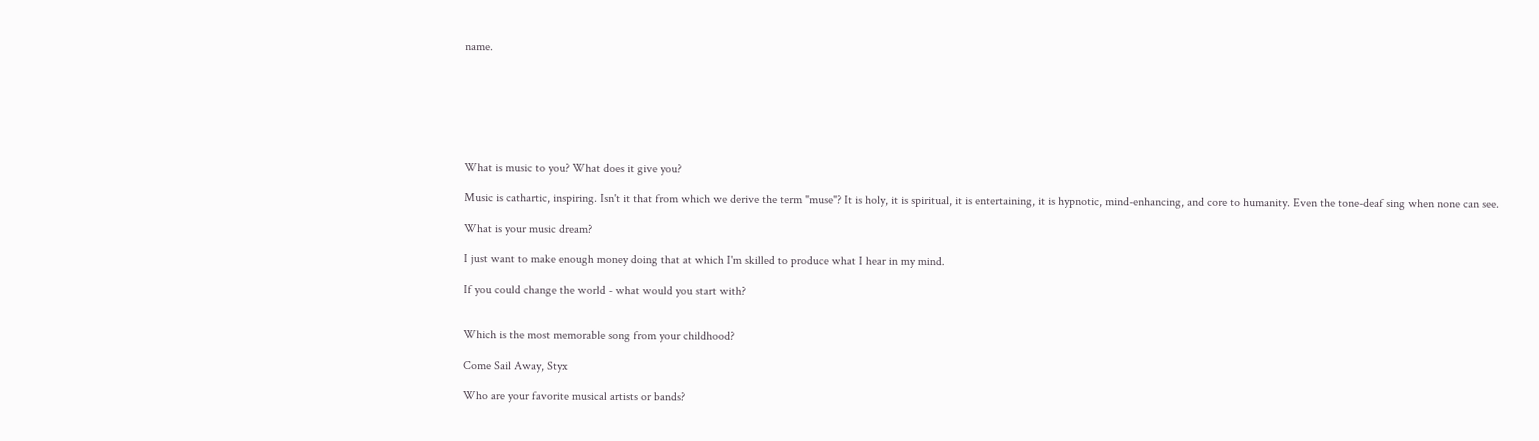name.







What is music to you? What does it give you?

Music is cathartic, inspiring. Isn't it that from which we derive the term "muse"? It is holy, it is spiritual, it is entertaining, it is hypnotic, mind-enhancing, and core to humanity. Even the tone-deaf sing when none can see.

What is your music dream?

I just want to make enough money doing that at which I'm skilled to produce what I hear in my mind.

If you could change the world - what would you start with?


Which is the most memorable song from your childhood?

Come Sail Away, Styx

Who are your favorite musical artists or bands?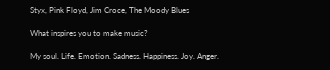Styx, Pink Floyd, Jim Croce, The Moody Blues

What inspires you to make music?

My soul. Life. Emotion. Sadness. Happiness. Joy. Anger.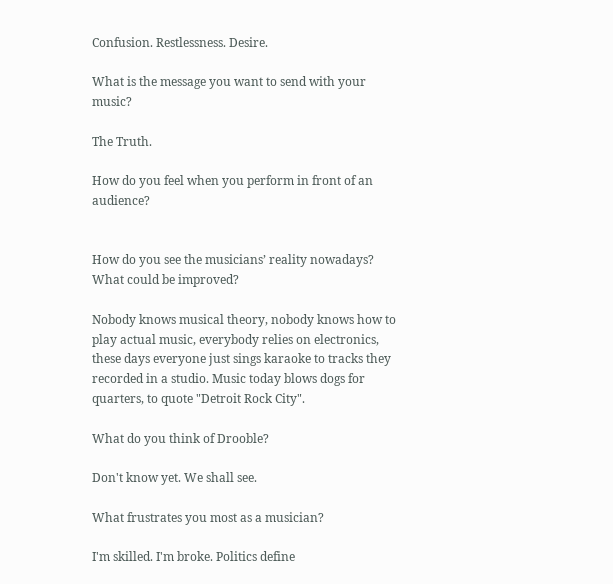Confusion. Restlessness. Desire.

What is the message you want to send with your music?

The Truth.

How do you feel when you perform in front of an audience?


How do you see the musicians’ reality nowadays? What could be improved?

Nobody knows musical theory, nobody knows how to play actual music, everybody relies on electronics, these days everyone just sings karaoke to tracks they recorded in a studio. Music today blows dogs for quarters, to quote "Detroit Rock City".

What do you think of Drooble?

Don't know yet. We shall see.

What frustrates you most as a musician?

I'm skilled. I'm broke. Politics define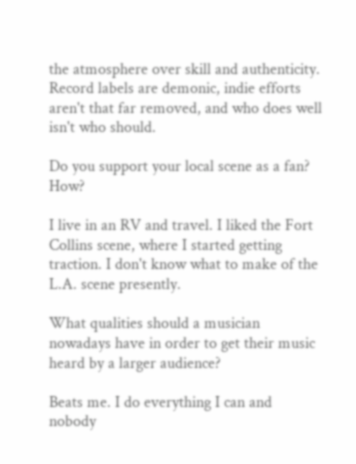the atmosphere over skill and authenticity. Record labels are demonic, indie efforts aren't that far removed, and who does well isn't who should.

Do you support your local scene as a fan? How?

I live in an RV and travel. I liked the Fort Collins scene, where I started getting traction. I don't know what to make of the L.A. scene presently.

What qualities should a musician nowadays have in order to get their music heard by a larger audience?

Beats me. I do everything I can and nobody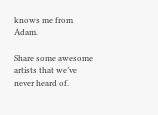knows me from Adam.

Share some awesome artists that we’ve never heard of.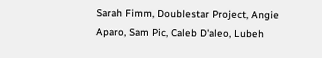Sarah Fimm, Doublestar Project, Angie Aparo, Sam Pic, Caleb D'aleo, Lubeh